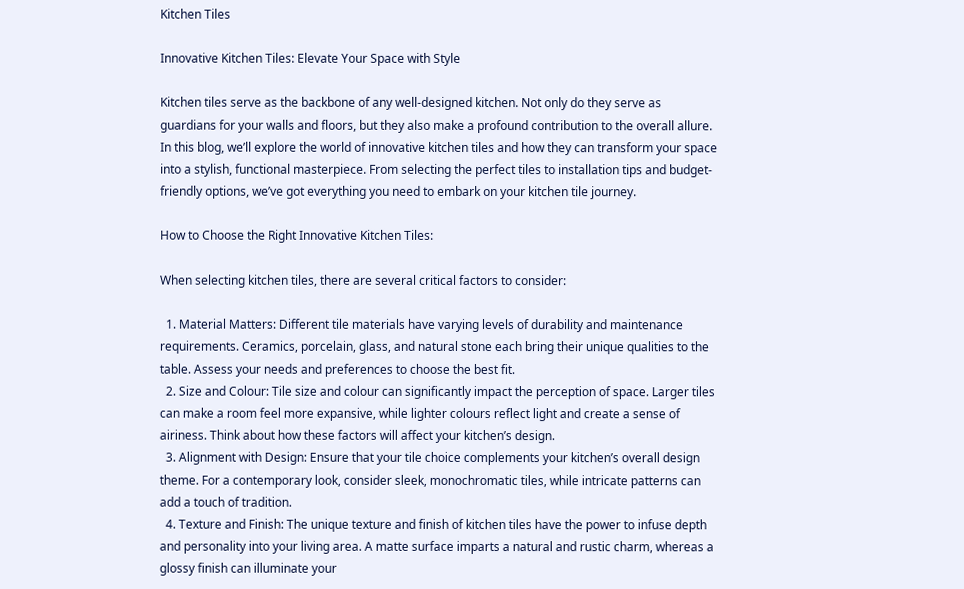Kitchen Tiles

Innovative Kitchen Tiles: Elevate Your Space with Style

Kitchen tiles serve as the backbone of any well-designed kitchen. Not only do they serve as guardians for your walls and floors, but they also make a profound contribution to the overall allure. In this blog, we’ll explore the world of innovative kitchen tiles and how they can transform your space into a stylish, functional masterpiece. From selecting the perfect tiles to installation tips and budget-friendly options, we’ve got everything you need to embark on your kitchen tile journey.

How to Choose the Right Innovative Kitchen Tiles:

When selecting kitchen tiles, there are several critical factors to consider:

  1. Material Matters: Different tile materials have varying levels of durability and maintenance requirements. Ceramics, porcelain, glass, and natural stone each bring their unique qualities to the table. Assess your needs and preferences to choose the best fit.
  2. Size and Colour: Tile size and colour can significantly impact the perception of space. Larger tiles can make a room feel more expansive, while lighter colours reflect light and create a sense of airiness. Think about how these factors will affect your kitchen’s design.
  3. Alignment with Design: Ensure that your tile choice complements your kitchen’s overall design theme. For a contemporary look, consider sleek, monochromatic tiles, while intricate patterns can add a touch of tradition.
  4. Texture and Finish: The unique texture and finish of kitchen tiles have the power to infuse depth and personality into your living area. A matte surface imparts a natural and rustic charm, whereas a glossy finish can illuminate your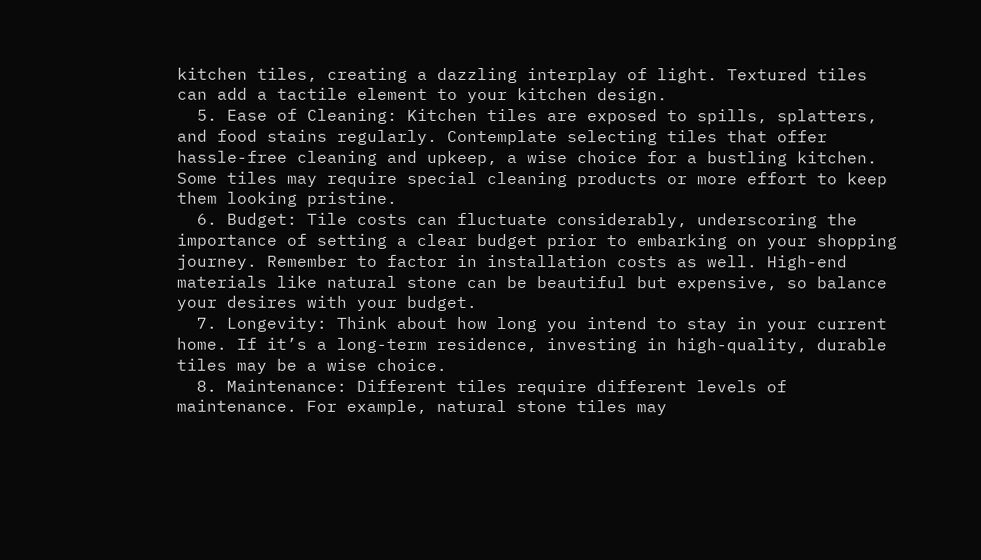kitchen tiles, creating a dazzling interplay of light. Textured tiles can add a tactile element to your kitchen design.
  5. Ease of Cleaning: Kitchen tiles are exposed to spills, splatters, and food stains regularly. Contemplate selecting tiles that offer hassle-free cleaning and upkeep, a wise choice for a bustling kitchen. Some tiles may require special cleaning products or more effort to keep them looking pristine.
  6. Budget: Tile costs can fluctuate considerably, underscoring the importance of setting a clear budget prior to embarking on your shopping journey. Remember to factor in installation costs as well. High-end materials like natural stone can be beautiful but expensive, so balance your desires with your budget.
  7. Longevity: Think about how long you intend to stay in your current home. If it’s a long-term residence, investing in high-quality, durable tiles may be a wise choice.
  8. Maintenance: Different tiles require different levels of maintenance. For example, natural stone tiles may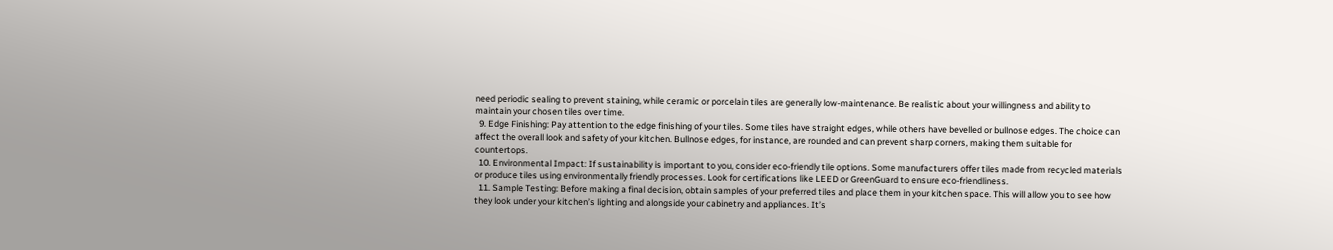need periodic sealing to prevent staining, while ceramic or porcelain tiles are generally low-maintenance. Be realistic about your willingness and ability to maintain your chosen tiles over time.
  9. Edge Finishing: Pay attention to the edge finishing of your tiles. Some tiles have straight edges, while others have bevelled or bullnose edges. The choice can affect the overall look and safety of your kitchen. Bullnose edges, for instance, are rounded and can prevent sharp corners, making them suitable for countertops.
  10. Environmental Impact: If sustainability is important to you, consider eco-friendly tile options. Some manufacturers offer tiles made from recycled materials or produce tiles using environmentally friendly processes. Look for certifications like LEED or GreenGuard to ensure eco-friendliness.
  11. Sample Testing: Before making a final decision, obtain samples of your preferred tiles and place them in your kitchen space. This will allow you to see how they look under your kitchen’s lighting and alongside your cabinetry and appliances. It’s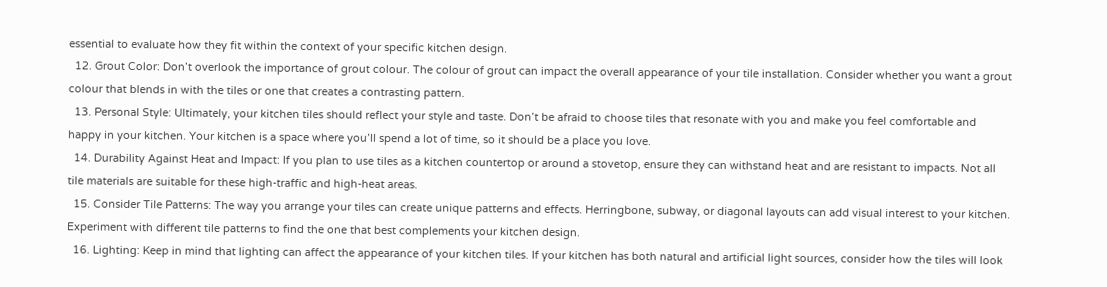essential to evaluate how they fit within the context of your specific kitchen design.
  12. Grout Color: Don’t overlook the importance of grout colour. The colour of grout can impact the overall appearance of your tile installation. Consider whether you want a grout colour that blends in with the tiles or one that creates a contrasting pattern.
  13. Personal Style: Ultimately, your kitchen tiles should reflect your style and taste. Don’t be afraid to choose tiles that resonate with you and make you feel comfortable and happy in your kitchen. Your kitchen is a space where you’ll spend a lot of time, so it should be a place you love.
  14. Durability Against Heat and Impact: If you plan to use tiles as a kitchen countertop or around a stovetop, ensure they can withstand heat and are resistant to impacts. Not all tile materials are suitable for these high-traffic and high-heat areas.
  15. Consider Tile Patterns: The way you arrange your tiles can create unique patterns and effects. Herringbone, subway, or diagonal layouts can add visual interest to your kitchen. Experiment with different tile patterns to find the one that best complements your kitchen design.
  16. Lighting: Keep in mind that lighting can affect the appearance of your kitchen tiles. If your kitchen has both natural and artificial light sources, consider how the tiles will look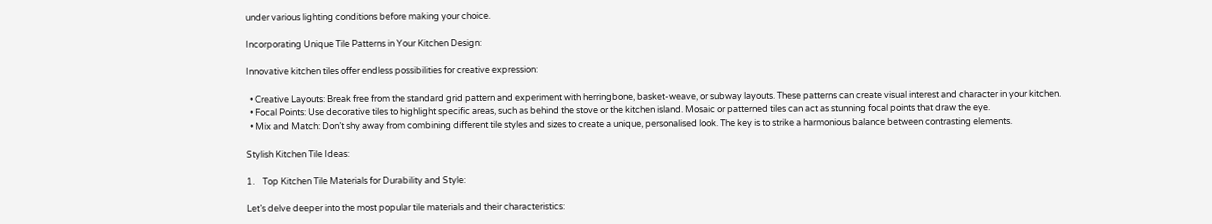under various lighting conditions before making your choice.

Incorporating Unique Tile Patterns in Your Kitchen Design:

Innovative kitchen tiles offer endless possibilities for creative expression:

  • Creative Layouts: Break free from the standard grid pattern and experiment with herringbone, basket-weave, or subway layouts. These patterns can create visual interest and character in your kitchen.
  • Focal Points: Use decorative tiles to highlight specific areas, such as behind the stove or the kitchen island. Mosaic or patterned tiles can act as stunning focal points that draw the eye.
  • Mix and Match: Don’t shy away from combining different tile styles and sizes to create a unique, personalised look. The key is to strike a harmonious balance between contrasting elements.

Stylish Kitchen Tile Ideas:

1.    Top Kitchen Tile Materials for Durability and Style:

Let’s delve deeper into the most popular tile materials and their characteristics: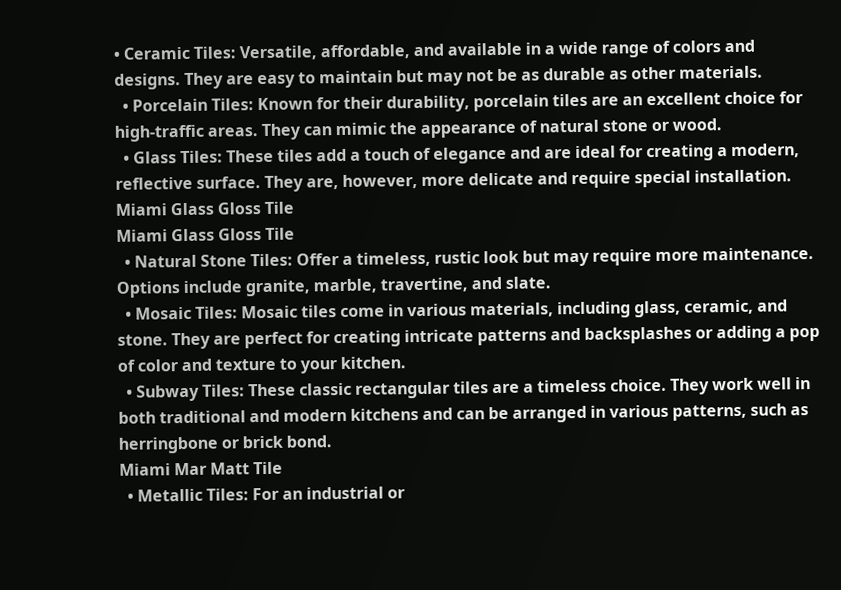• Ceramic Tiles: Versatile, affordable, and available in a wide range of colors and designs. They are easy to maintain but may not be as durable as other materials.
  • Porcelain Tiles: Known for their durability, porcelain tiles are an excellent choice for high-traffic areas. They can mimic the appearance of natural stone or wood.
  • Glass Tiles: These tiles add a touch of elegance and are ideal for creating a modern, reflective surface. They are, however, more delicate and require special installation.
Miami Glass Gloss Tile
Miami Glass Gloss Tile
  • Natural Stone Tiles: Offer a timeless, rustic look but may require more maintenance. Options include granite, marble, travertine, and slate.
  • Mosaic Tiles: Mosaic tiles come in various materials, including glass, ceramic, and stone. They are perfect for creating intricate patterns and backsplashes or adding a pop of color and texture to your kitchen.
  • Subway Tiles: These classic rectangular tiles are a timeless choice. They work well in both traditional and modern kitchens and can be arranged in various patterns, such as herringbone or brick bond.
Miami Mar Matt Tile
  • Metallic Tiles: For an industrial or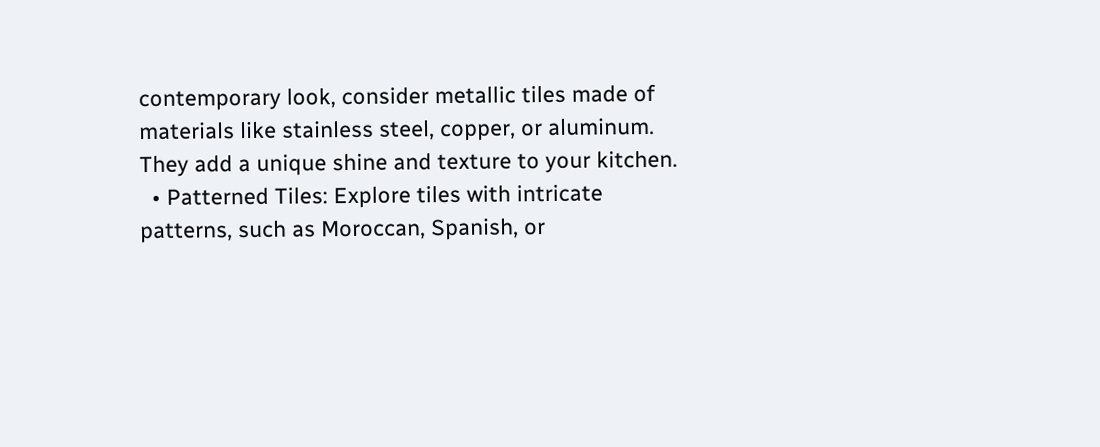contemporary look, consider metallic tiles made of materials like stainless steel, copper, or aluminum. They add a unique shine and texture to your kitchen.
  • Patterned Tiles: Explore tiles with intricate patterns, such as Moroccan, Spanish, or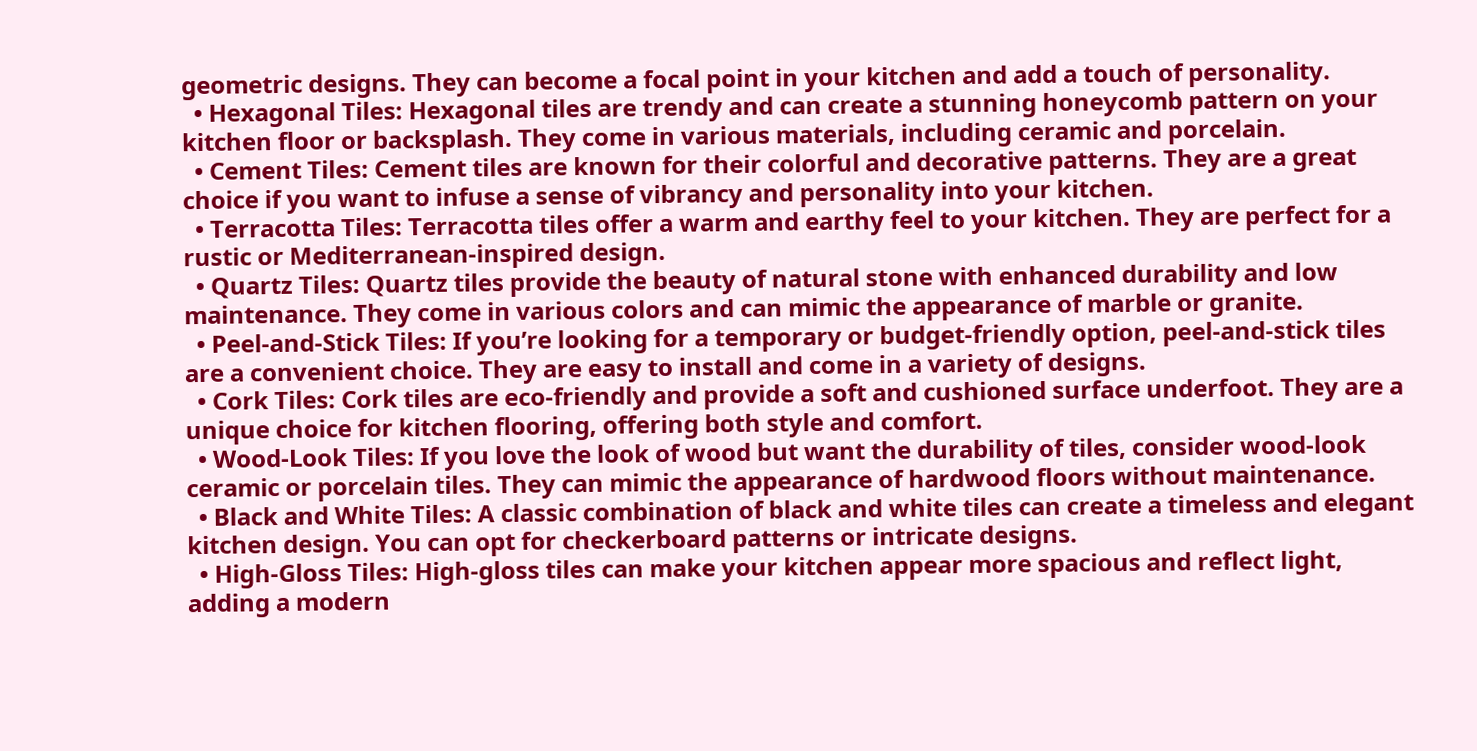geometric designs. They can become a focal point in your kitchen and add a touch of personality.
  • Hexagonal Tiles: Hexagonal tiles are trendy and can create a stunning honeycomb pattern on your kitchen floor or backsplash. They come in various materials, including ceramic and porcelain.
  • Cement Tiles: Cement tiles are known for their colorful and decorative patterns. They are a great choice if you want to infuse a sense of vibrancy and personality into your kitchen.
  • Terracotta Tiles: Terracotta tiles offer a warm and earthy feel to your kitchen. They are perfect for a rustic or Mediterranean-inspired design.
  • Quartz Tiles: Quartz tiles provide the beauty of natural stone with enhanced durability and low maintenance. They come in various colors and can mimic the appearance of marble or granite.
  • Peel-and-Stick Tiles: If you’re looking for a temporary or budget-friendly option, peel-and-stick tiles are a convenient choice. They are easy to install and come in a variety of designs.
  • Cork Tiles: Cork tiles are eco-friendly and provide a soft and cushioned surface underfoot. They are a unique choice for kitchen flooring, offering both style and comfort.
  • Wood-Look Tiles: If you love the look of wood but want the durability of tiles, consider wood-look ceramic or porcelain tiles. They can mimic the appearance of hardwood floors without maintenance.
  • Black and White Tiles: A classic combination of black and white tiles can create a timeless and elegant kitchen design. You can opt for checkerboard patterns or intricate designs.
  • High-Gloss Tiles: High-gloss tiles can make your kitchen appear more spacious and reflect light, adding a modern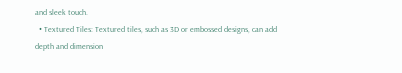and sleek touch.
  • Textured Tiles: Textured tiles, such as 3D or embossed designs, can add depth and dimension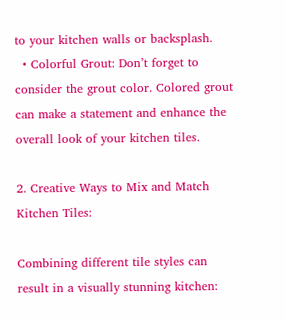to your kitchen walls or backsplash.
  • Colorful Grout: Don’t forget to consider the grout color. Colored grout can make a statement and enhance the overall look of your kitchen tiles.

2. Creative Ways to Mix and Match Kitchen Tiles:

Combining different tile styles can result in a visually stunning kitchen: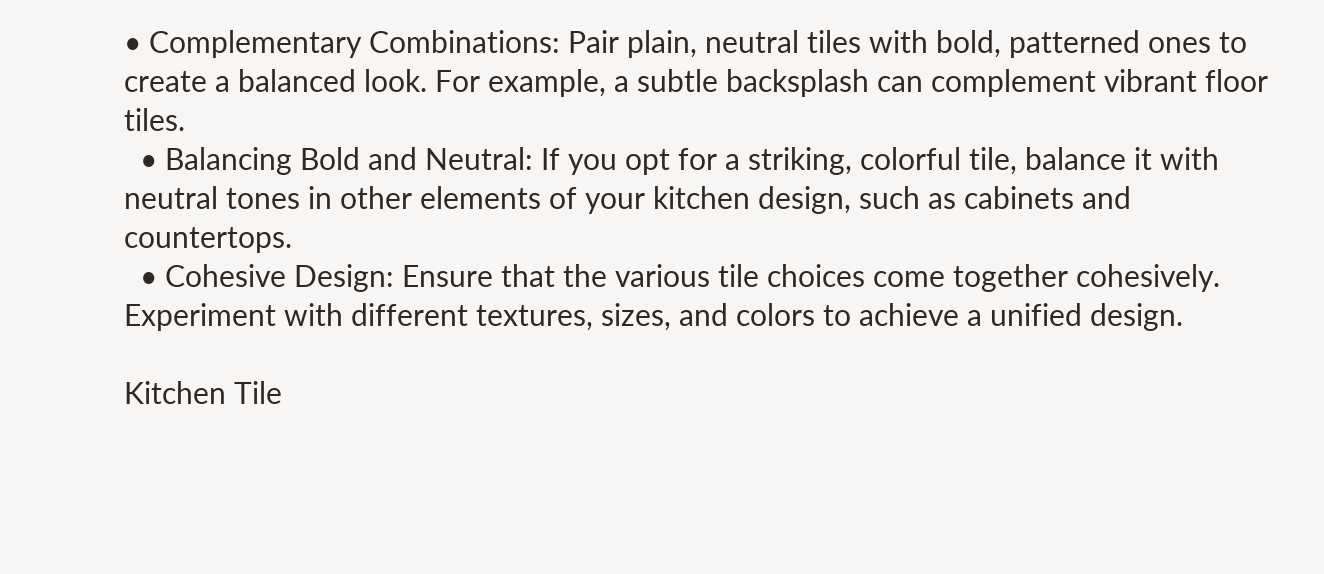• Complementary Combinations: Pair plain, neutral tiles with bold, patterned ones to create a balanced look. For example, a subtle backsplash can complement vibrant floor tiles.
  • Balancing Bold and Neutral: If you opt for a striking, colorful tile, balance it with neutral tones in other elements of your kitchen design, such as cabinets and countertops.
  • Cohesive Design: Ensure that the various tile choices come together cohesively. Experiment with different textures, sizes, and colors to achieve a unified design.

Kitchen Tile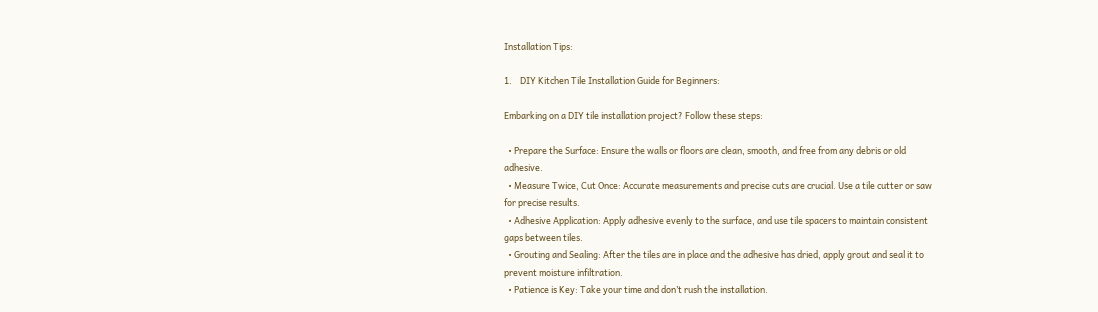Installation Tips:

1.    DIY Kitchen Tile Installation Guide for Beginners:

Embarking on a DIY tile installation project? Follow these steps:

  • Prepare the Surface: Ensure the walls or floors are clean, smooth, and free from any debris or old adhesive.
  • Measure Twice, Cut Once: Accurate measurements and precise cuts are crucial. Use a tile cutter or saw for precise results.
  • Adhesive Application: Apply adhesive evenly to the surface, and use tile spacers to maintain consistent gaps between tiles.
  • Grouting and Sealing: After the tiles are in place and the adhesive has dried, apply grout and seal it to prevent moisture infiltration.
  • Patience is Key: Take your time and don’t rush the installation.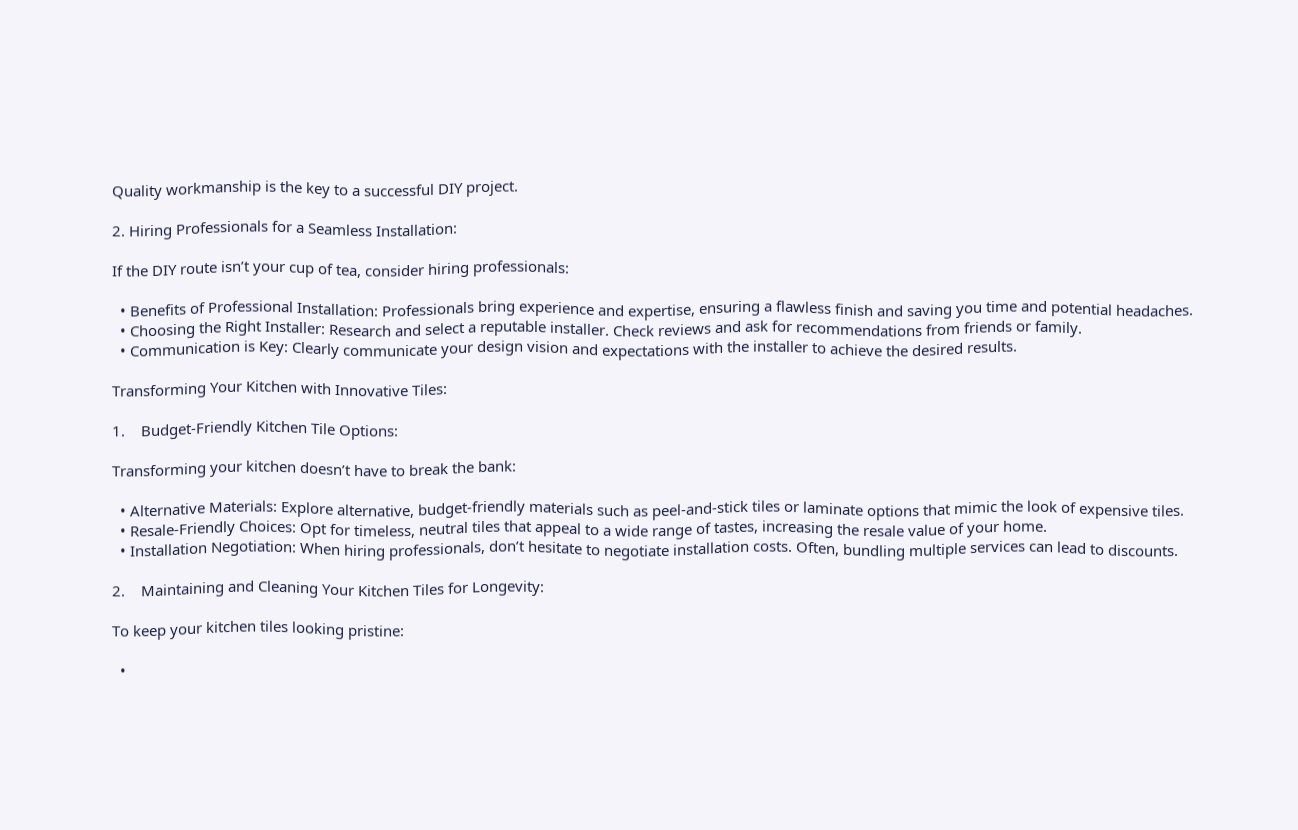Quality workmanship is the key to a successful DIY project.

2. Hiring Professionals for a Seamless Installation:

If the DIY route isn’t your cup of tea, consider hiring professionals:

  • Benefits of Professional Installation: Professionals bring experience and expertise, ensuring a flawless finish and saving you time and potential headaches.
  • Choosing the Right Installer: Research and select a reputable installer. Check reviews and ask for recommendations from friends or family.
  • Communication is Key: Clearly communicate your design vision and expectations with the installer to achieve the desired results.

Transforming Your Kitchen with Innovative Tiles:

1.    Budget-Friendly Kitchen Tile Options:

Transforming your kitchen doesn’t have to break the bank:

  • Alternative Materials: Explore alternative, budget-friendly materials such as peel-and-stick tiles or laminate options that mimic the look of expensive tiles.
  • Resale-Friendly Choices: Opt for timeless, neutral tiles that appeal to a wide range of tastes, increasing the resale value of your home.
  • Installation Negotiation: When hiring professionals, don’t hesitate to negotiate installation costs. Often, bundling multiple services can lead to discounts.

2.    Maintaining and Cleaning Your Kitchen Tiles for Longevity:

To keep your kitchen tiles looking pristine:

  •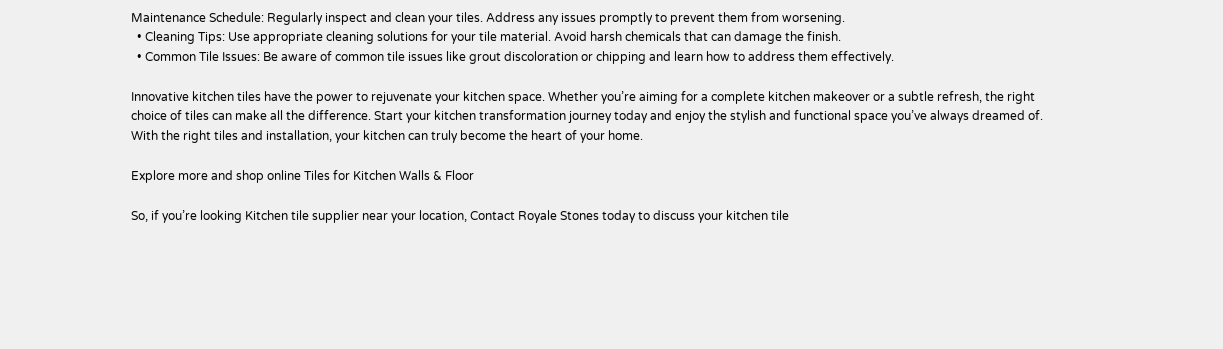Maintenance Schedule: Regularly inspect and clean your tiles. Address any issues promptly to prevent them from worsening.
  • Cleaning Tips: Use appropriate cleaning solutions for your tile material. Avoid harsh chemicals that can damage the finish.
  • Common Tile Issues: Be aware of common tile issues like grout discoloration or chipping and learn how to address them effectively.

Innovative kitchen tiles have the power to rejuvenate your kitchen space. Whether you’re aiming for a complete kitchen makeover or a subtle refresh, the right choice of tiles can make all the difference. Start your kitchen transformation journey today and enjoy the stylish and functional space you’ve always dreamed of. With the right tiles and installation, your kitchen can truly become the heart of your home.

Explore more and shop online Tiles for Kitchen Walls & Floor

So, if you’re looking Kitchen tile supplier near your location, Contact Royale Stones today to discuss your kitchen tile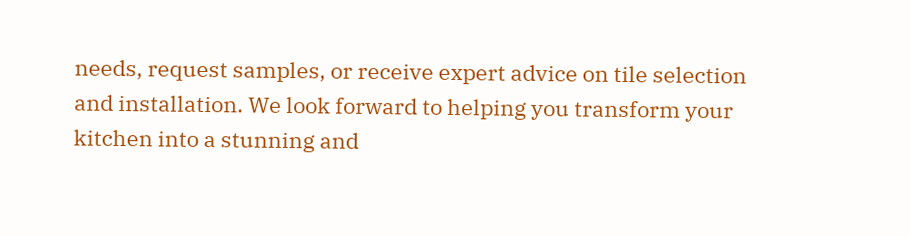needs, request samples, or receive expert advice on tile selection and installation. We look forward to helping you transform your kitchen into a stunning and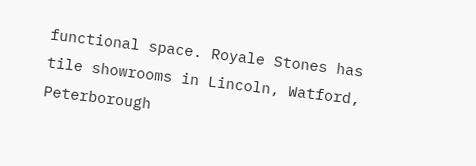functional space. Royale Stones has tile showrooms in Lincoln, Watford, Peterborough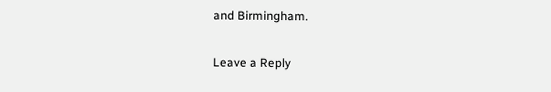and Birmingham.

Leave a Reply